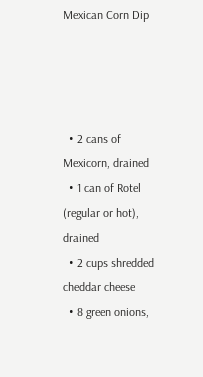Mexican Corn Dip




  • 2 cans of Mexicorn, drained
  • 1 can of Rotel (regular or hot), drained
  • 2 cups shredded cheddar cheese
  • 8 green onions,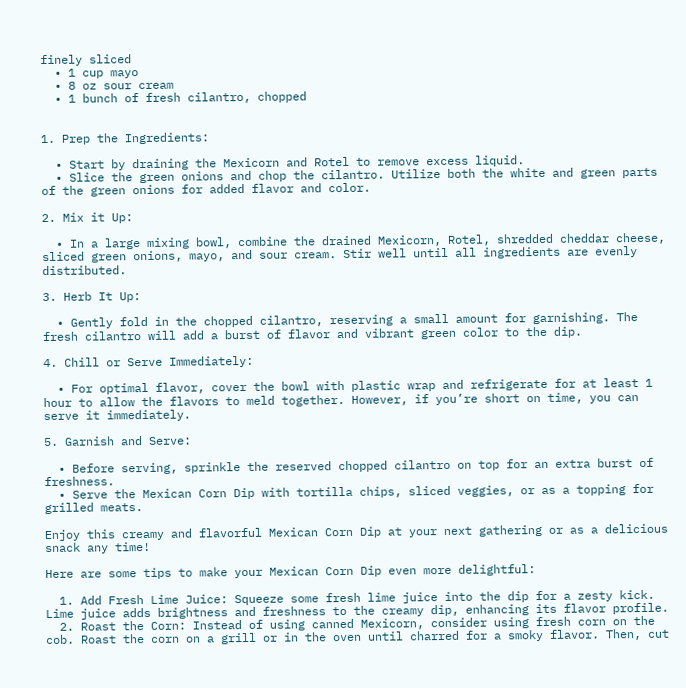finely sliced
  • 1 cup mayo
  • 8 oz sour cream
  • 1 bunch of fresh cilantro, chopped


1. Prep the Ingredients:

  • Start by draining the Mexicorn and Rotel to remove excess liquid.
  • Slice the green onions and chop the cilantro. Utilize both the white and green parts of the green onions for added flavor and color.

2. Mix it Up:

  • In a large mixing bowl, combine the drained Mexicorn, Rotel, shredded cheddar cheese, sliced green onions, mayo, and sour cream. Stir well until all ingredients are evenly distributed.

3. Herb It Up:

  • Gently fold in the chopped cilantro, reserving a small amount for garnishing. The fresh cilantro will add a burst of flavor and vibrant green color to the dip.

4. Chill or Serve Immediately:

  • For optimal flavor, cover the bowl with plastic wrap and refrigerate for at least 1 hour to allow the flavors to meld together. However, if you’re short on time, you can serve it immediately.

5. Garnish and Serve:

  • Before serving, sprinkle the reserved chopped cilantro on top for an extra burst of freshness.
  • Serve the Mexican Corn Dip with tortilla chips, sliced veggies, or as a topping for grilled meats.

Enjoy this creamy and flavorful Mexican Corn Dip at your next gathering or as a delicious snack any time!

Here are some tips to make your Mexican Corn Dip even more delightful:

  1. Add Fresh Lime Juice: Squeeze some fresh lime juice into the dip for a zesty kick. Lime juice adds brightness and freshness to the creamy dip, enhancing its flavor profile.
  2. Roast the Corn: Instead of using canned Mexicorn, consider using fresh corn on the cob. Roast the corn on a grill or in the oven until charred for a smoky flavor. Then, cut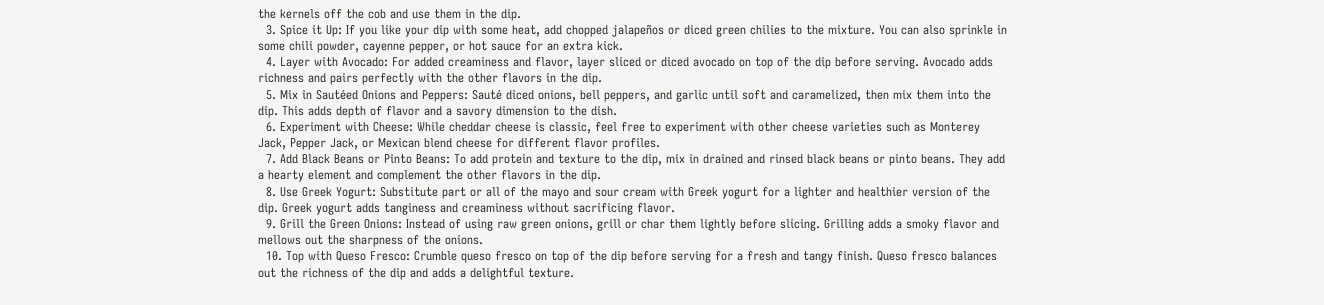the kernels off the cob and use them in the dip.
  3. Spice it Up: If you like your dip with some heat, add chopped jalapeños or diced green chilies to the mixture. You can also sprinkle in some chili powder, cayenne pepper, or hot sauce for an extra kick.
  4. Layer with Avocado: For added creaminess and flavor, layer sliced or diced avocado on top of the dip before serving. Avocado adds richness and pairs perfectly with the other flavors in the dip.
  5. Mix in Sautéed Onions and Peppers: Sauté diced onions, bell peppers, and garlic until soft and caramelized, then mix them into the dip. This adds depth of flavor and a savory dimension to the dish.
  6. Experiment with Cheese: While cheddar cheese is classic, feel free to experiment with other cheese varieties such as Monterey Jack, Pepper Jack, or Mexican blend cheese for different flavor profiles.
  7. Add Black Beans or Pinto Beans: To add protein and texture to the dip, mix in drained and rinsed black beans or pinto beans. They add a hearty element and complement the other flavors in the dip.
  8. Use Greek Yogurt: Substitute part or all of the mayo and sour cream with Greek yogurt for a lighter and healthier version of the dip. Greek yogurt adds tanginess and creaminess without sacrificing flavor.
  9. Grill the Green Onions: Instead of using raw green onions, grill or char them lightly before slicing. Grilling adds a smoky flavor and mellows out the sharpness of the onions.
  10. Top with Queso Fresco: Crumble queso fresco on top of the dip before serving for a fresh and tangy finish. Queso fresco balances out the richness of the dip and adds a delightful texture.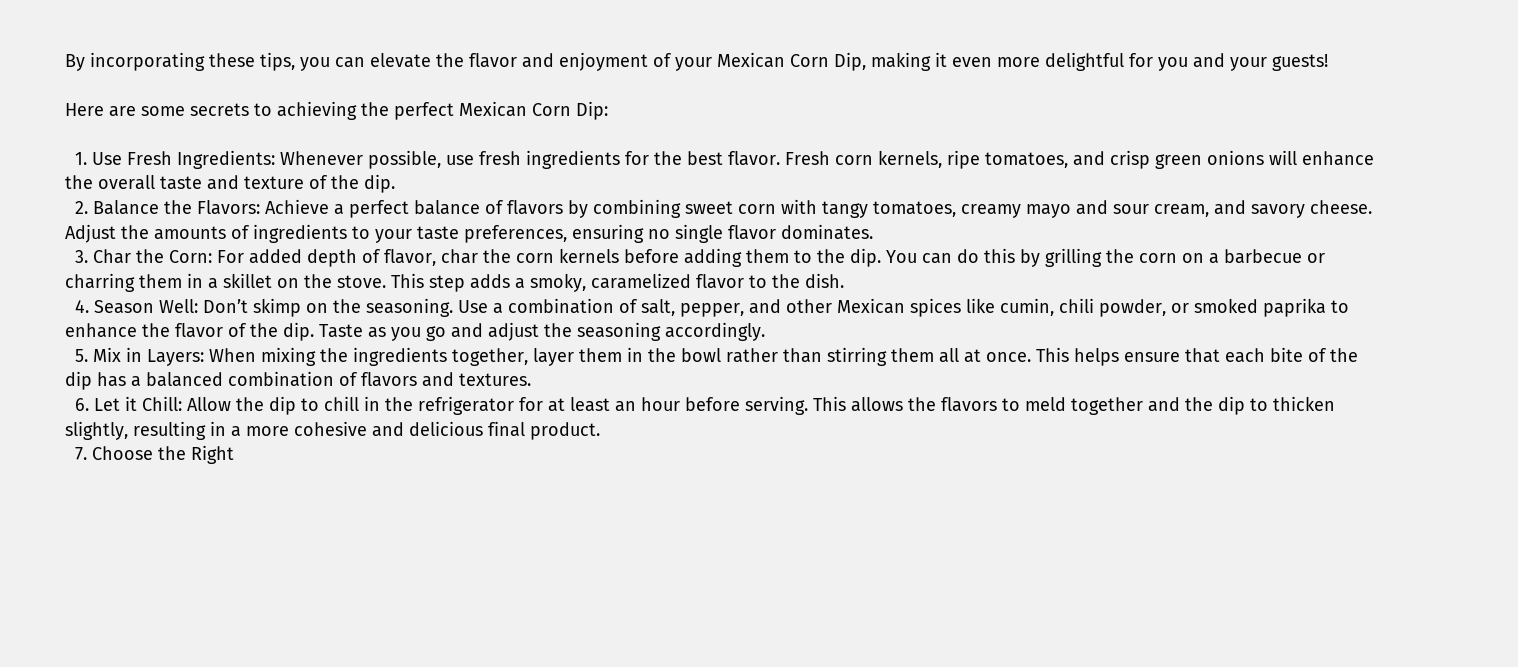By incorporating these tips, you can elevate the flavor and enjoyment of your Mexican Corn Dip, making it even more delightful for you and your guests!

Here are some secrets to achieving the perfect Mexican Corn Dip:

  1. Use Fresh Ingredients: Whenever possible, use fresh ingredients for the best flavor. Fresh corn kernels, ripe tomatoes, and crisp green onions will enhance the overall taste and texture of the dip.
  2. Balance the Flavors: Achieve a perfect balance of flavors by combining sweet corn with tangy tomatoes, creamy mayo and sour cream, and savory cheese. Adjust the amounts of ingredients to your taste preferences, ensuring no single flavor dominates.
  3. Char the Corn: For added depth of flavor, char the corn kernels before adding them to the dip. You can do this by grilling the corn on a barbecue or charring them in a skillet on the stove. This step adds a smoky, caramelized flavor to the dish.
  4. Season Well: Don’t skimp on the seasoning. Use a combination of salt, pepper, and other Mexican spices like cumin, chili powder, or smoked paprika to enhance the flavor of the dip. Taste as you go and adjust the seasoning accordingly.
  5. Mix in Layers: When mixing the ingredients together, layer them in the bowl rather than stirring them all at once. This helps ensure that each bite of the dip has a balanced combination of flavors and textures.
  6. Let it Chill: Allow the dip to chill in the refrigerator for at least an hour before serving. This allows the flavors to meld together and the dip to thicken slightly, resulting in a more cohesive and delicious final product.
  7. Choose the Right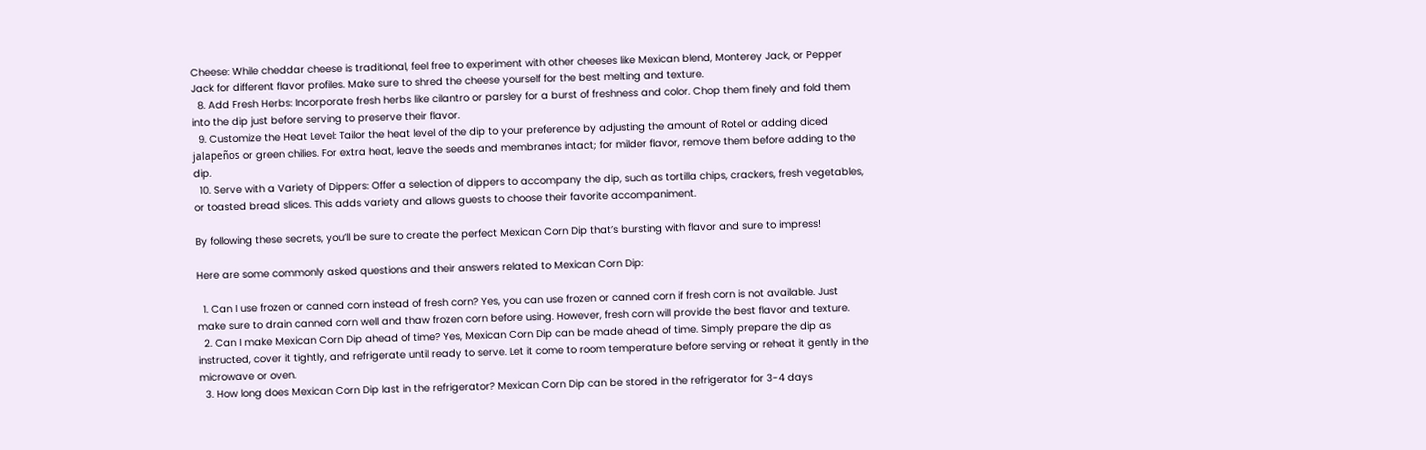Cheese: While cheddar cheese is traditional, feel free to experiment with other cheeses like Mexican blend, Monterey Jack, or Pepper Jack for different flavor profiles. Make sure to shred the cheese yourself for the best melting and texture.
  8. Add Fresh Herbs: Incorporate fresh herbs like cilantro or parsley for a burst of freshness and color. Chop them finely and fold them into the dip just before serving to preserve their flavor.
  9. Customize the Heat Level: Tailor the heat level of the dip to your preference by adjusting the amount of Rotel or adding diced jalapeños or green chilies. For extra heat, leave the seeds and membranes intact; for milder flavor, remove them before adding to the dip.
  10. Serve with a Variety of Dippers: Offer a selection of dippers to accompany the dip, such as tortilla chips, crackers, fresh vegetables, or toasted bread slices. This adds variety and allows guests to choose their favorite accompaniment.

By following these secrets, you’ll be sure to create the perfect Mexican Corn Dip that’s bursting with flavor and sure to impress!

Here are some commonly asked questions and their answers related to Mexican Corn Dip:

  1. Can I use frozen or canned corn instead of fresh corn? Yes, you can use frozen or canned corn if fresh corn is not available. Just make sure to drain canned corn well and thaw frozen corn before using. However, fresh corn will provide the best flavor and texture.
  2. Can I make Mexican Corn Dip ahead of time? Yes, Mexican Corn Dip can be made ahead of time. Simply prepare the dip as instructed, cover it tightly, and refrigerate until ready to serve. Let it come to room temperature before serving or reheat it gently in the microwave or oven.
  3. How long does Mexican Corn Dip last in the refrigerator? Mexican Corn Dip can be stored in the refrigerator for 3-4 days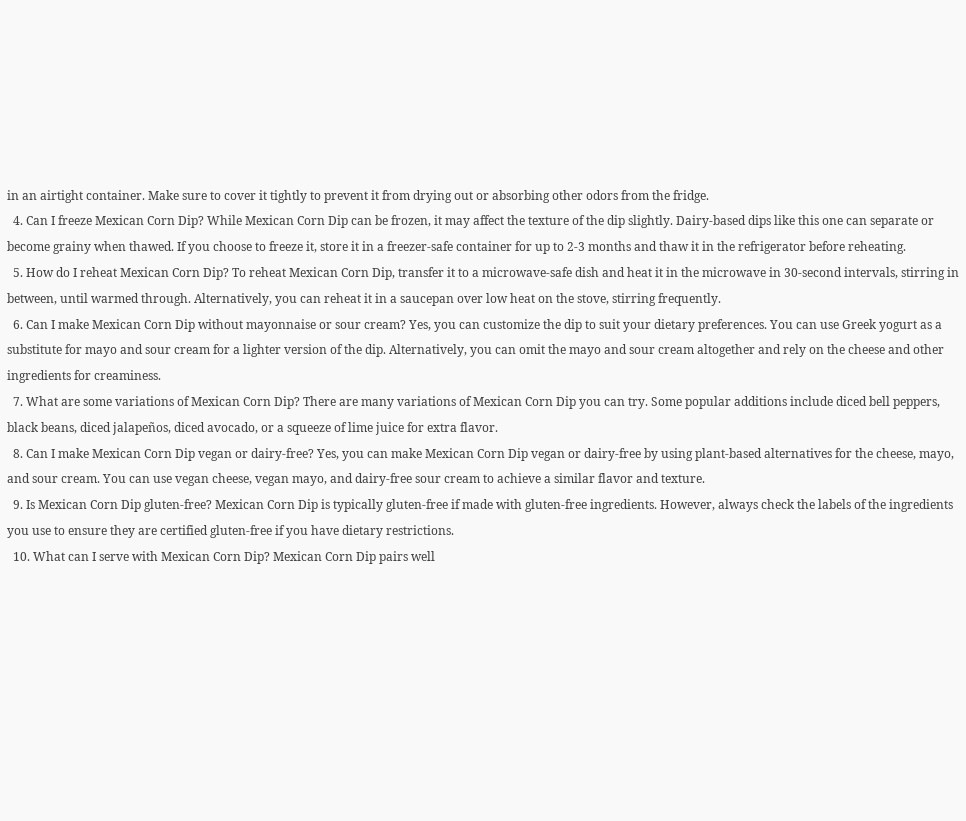in an airtight container. Make sure to cover it tightly to prevent it from drying out or absorbing other odors from the fridge.
  4. Can I freeze Mexican Corn Dip? While Mexican Corn Dip can be frozen, it may affect the texture of the dip slightly. Dairy-based dips like this one can separate or become grainy when thawed. If you choose to freeze it, store it in a freezer-safe container for up to 2-3 months and thaw it in the refrigerator before reheating.
  5. How do I reheat Mexican Corn Dip? To reheat Mexican Corn Dip, transfer it to a microwave-safe dish and heat it in the microwave in 30-second intervals, stirring in between, until warmed through. Alternatively, you can reheat it in a saucepan over low heat on the stove, stirring frequently.
  6. Can I make Mexican Corn Dip without mayonnaise or sour cream? Yes, you can customize the dip to suit your dietary preferences. You can use Greek yogurt as a substitute for mayo and sour cream for a lighter version of the dip. Alternatively, you can omit the mayo and sour cream altogether and rely on the cheese and other ingredients for creaminess.
  7. What are some variations of Mexican Corn Dip? There are many variations of Mexican Corn Dip you can try. Some popular additions include diced bell peppers, black beans, diced jalapeños, diced avocado, or a squeeze of lime juice for extra flavor.
  8. Can I make Mexican Corn Dip vegan or dairy-free? Yes, you can make Mexican Corn Dip vegan or dairy-free by using plant-based alternatives for the cheese, mayo, and sour cream. You can use vegan cheese, vegan mayo, and dairy-free sour cream to achieve a similar flavor and texture.
  9. Is Mexican Corn Dip gluten-free? Mexican Corn Dip is typically gluten-free if made with gluten-free ingredients. However, always check the labels of the ingredients you use to ensure they are certified gluten-free if you have dietary restrictions.
  10. What can I serve with Mexican Corn Dip? Mexican Corn Dip pairs well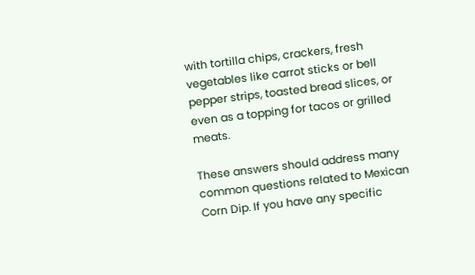with tortilla chips, crackers, fresh vegetables like carrot sticks or bell pepper strips, toasted bread slices, or even as a topping for tacos or grilled meats.

These answers should address many common questions related to Mexican Corn Dip. If you have any specific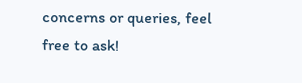concerns or queries, feel free to ask!